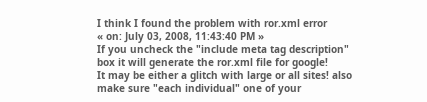I think I found the problem with ror.xml error
« on: July 03, 2008, 11:43:40 PM »
If you uncheck the "include meta tag description" box it will generate the ror.xml file for google!
It may be either a glitch with large or all sites! also make sure "each individual" one of your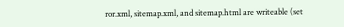ror.xml, sitemap.xml, and sitemap.html are writeable (set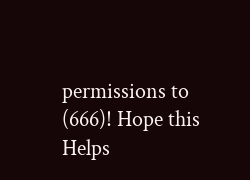permissions to (666)! Hope this Helps